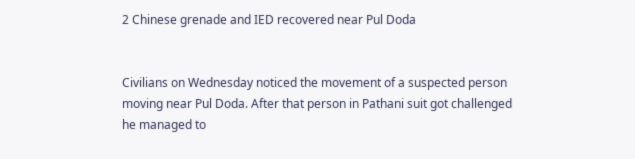2 Chinese grenade and IED recovered near Pul Doda


Civilians on Wednesday noticed the movement of a suspected person moving near Pul Doda. After that person in Pathani suit got challenged he managed to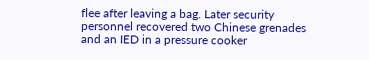flee after leaving a bag. Later security personnel recovered two Chinese grenades and an IED in a pressure cooker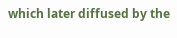which later diffused by the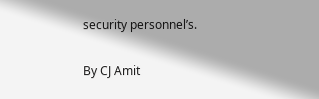security personnel’s.

By CJ Amit